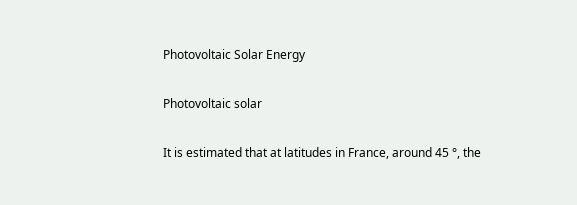Photovoltaic Solar Energy

Photovoltaic solar

It is estimated that at latitudes in France, around 45 °, the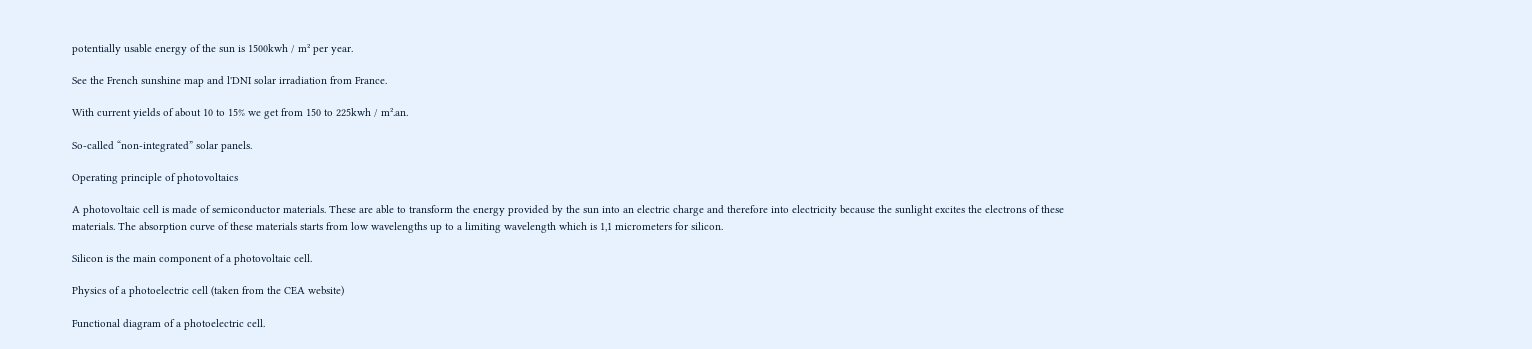potentially usable energy of the sun is 1500kwh / m² per year.

See the French sunshine map and l'DNI solar irradiation from France.

With current yields of about 10 to 15% we get from 150 to 225kwh / m².an.

So-called “non-integrated” solar panels.

Operating principle of photovoltaics

A photovoltaic cell is made of semiconductor materials. These are able to transform the energy provided by the sun into an electric charge and therefore into electricity because the sunlight excites the electrons of these materials. The absorption curve of these materials starts from low wavelengths up to a limiting wavelength which is 1,1 micrometers for silicon.

Silicon is the main component of a photovoltaic cell.

Physics of a photoelectric cell (taken from the CEA website)

Functional diagram of a photoelectric cell.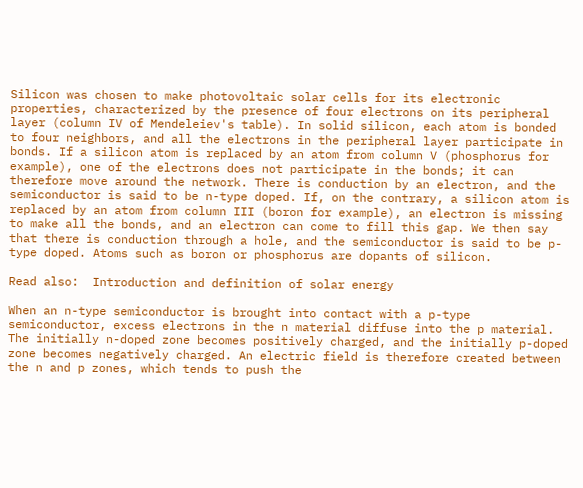Silicon was chosen to make photovoltaic solar cells for its electronic properties, characterized by the presence of four electrons on its peripheral layer (column IV of Mendeleiev's table). In solid silicon, each atom is bonded to four neighbors, and all the electrons in the peripheral layer participate in bonds. If a silicon atom is replaced by an atom from column V (phosphorus for example), one of the electrons does not participate in the bonds; it can therefore move around the network. There is conduction by an electron, and the semiconductor is said to be n-type doped. If, on the contrary, a silicon atom is replaced by an atom from column III (boron for example), an electron is missing to make all the bonds, and an electron can come to fill this gap. We then say that there is conduction through a hole, and the semiconductor is said to be p-type doped. Atoms such as boron or phosphorus are dopants of silicon.

Read also:  Introduction and definition of solar energy

When an n-type semiconductor is brought into contact with a p-type semiconductor, excess electrons in the n material diffuse into the p material. The initially n-doped zone becomes positively charged, and the initially p-doped zone becomes negatively charged. An electric field is therefore created between the n and p zones, which tends to push the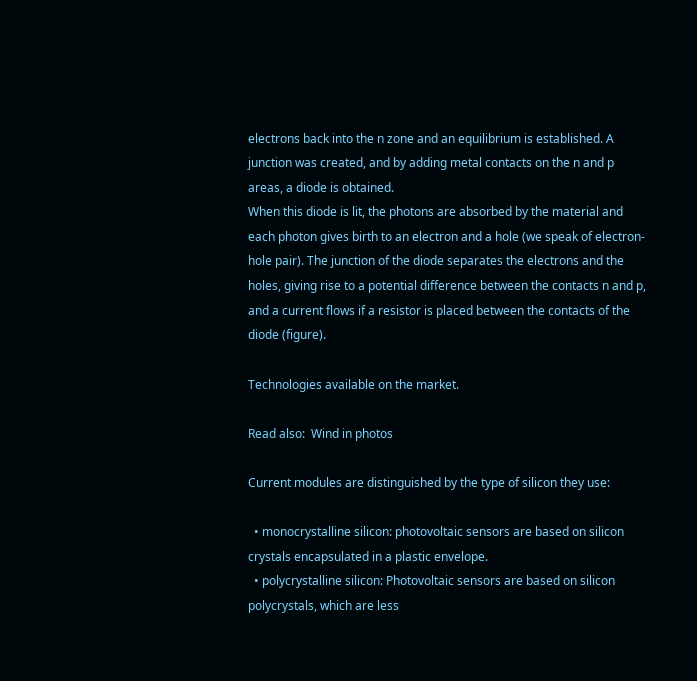electrons back into the n zone and an equilibrium is established. A junction was created, and by adding metal contacts on the n and p areas, a diode is obtained.
When this diode is lit, the photons are absorbed by the material and each photon gives birth to an electron and a hole (we speak of electron-hole pair). The junction of the diode separates the electrons and the holes, giving rise to a potential difference between the contacts n and p, and a current flows if a resistor is placed between the contacts of the diode (figure).

Technologies available on the market.

Read also:  Wind in photos

Current modules are distinguished by the type of silicon they use:

  • monocrystalline silicon: photovoltaic sensors are based on silicon crystals encapsulated in a plastic envelope.
  • polycrystalline silicon: Photovoltaic sensors are based on silicon polycrystals, which are less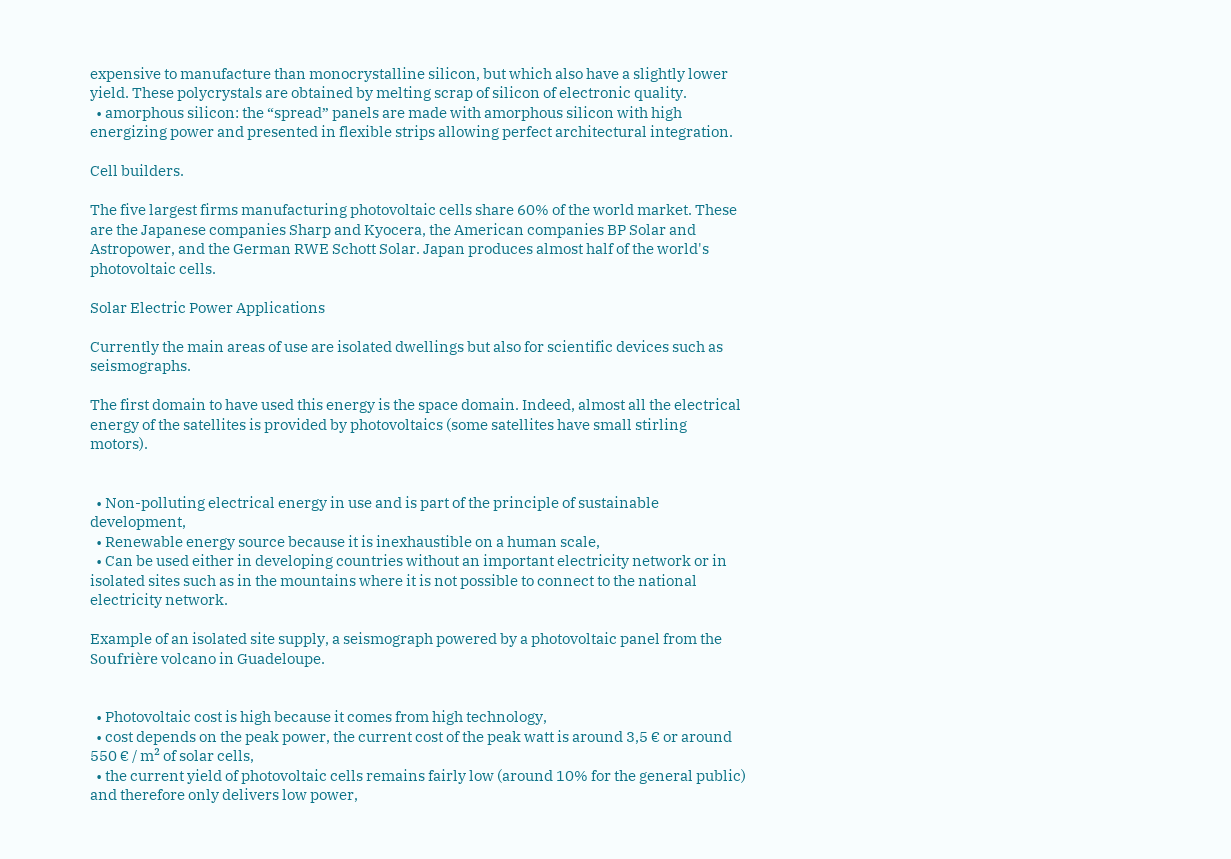expensive to manufacture than monocrystalline silicon, but which also have a slightly lower yield. These polycrystals are obtained by melting scrap of silicon of electronic quality.
  • amorphous silicon: the “spread” panels are made with amorphous silicon with high energizing power and presented in flexible strips allowing perfect architectural integration.

Cell builders.

The five largest firms manufacturing photovoltaic cells share 60% of the world market. These are the Japanese companies Sharp and Kyocera, the American companies BP Solar and Astropower, and the German RWE Schott Solar. Japan produces almost half of the world's photovoltaic cells.

Solar Electric Power Applications

Currently the main areas of use are isolated dwellings but also for scientific devices such as seismographs.

The first domain to have used this energy is the space domain. Indeed, almost all the electrical energy of the satellites is provided by photovoltaics (some satellites have small stirling motors).


  • Non-polluting electrical energy in use and is part of the principle of sustainable development,
  • Renewable energy source because it is inexhaustible on a human scale,
  • Can be used either in developing countries without an important electricity network or in isolated sites such as in the mountains where it is not possible to connect to the national electricity network.

Example of an isolated site supply, a seismograph powered by a photovoltaic panel from the Soufrière volcano in Guadeloupe.


  • Photovoltaic cost is high because it comes from high technology,
  • cost depends on the peak power, the current cost of the peak watt is around 3,5 € or around 550 € / m² of solar cells,
  • the current yield of photovoltaic cells remains fairly low (around 10% for the general public) and therefore only delivers low power,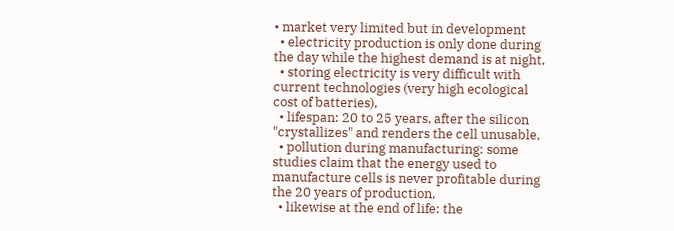• market very limited but in development
  • electricity production is only done during the day while the highest demand is at night,
  • storing electricity is very difficult with current technologies (very high ecological cost of batteries),
  • lifespan: 20 to 25 years, after the silicon "crystallizes" and renders the cell unusable,
  • pollution during manufacturing: some studies claim that the energy used to manufacture cells is never profitable during the 20 years of production,
  • likewise at the end of life: the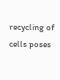recycling of cells poses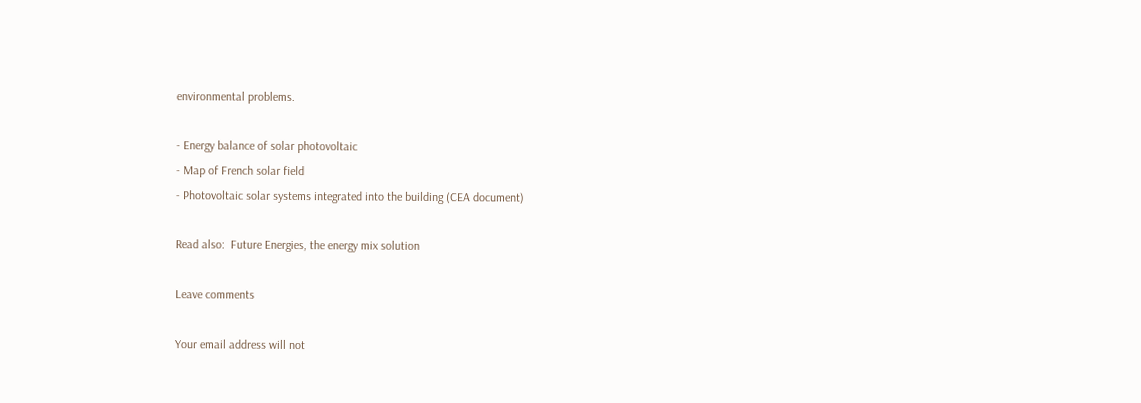environmental problems.

- Energy balance of solar photovoltaic
- Map of French solar field
- Photovoltaic solar systems integrated into the building (CEA document)

Read also:  Future Energies, the energy mix solution

Leave comments

Your email address will not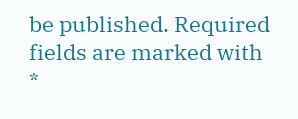be published. Required fields are marked with *